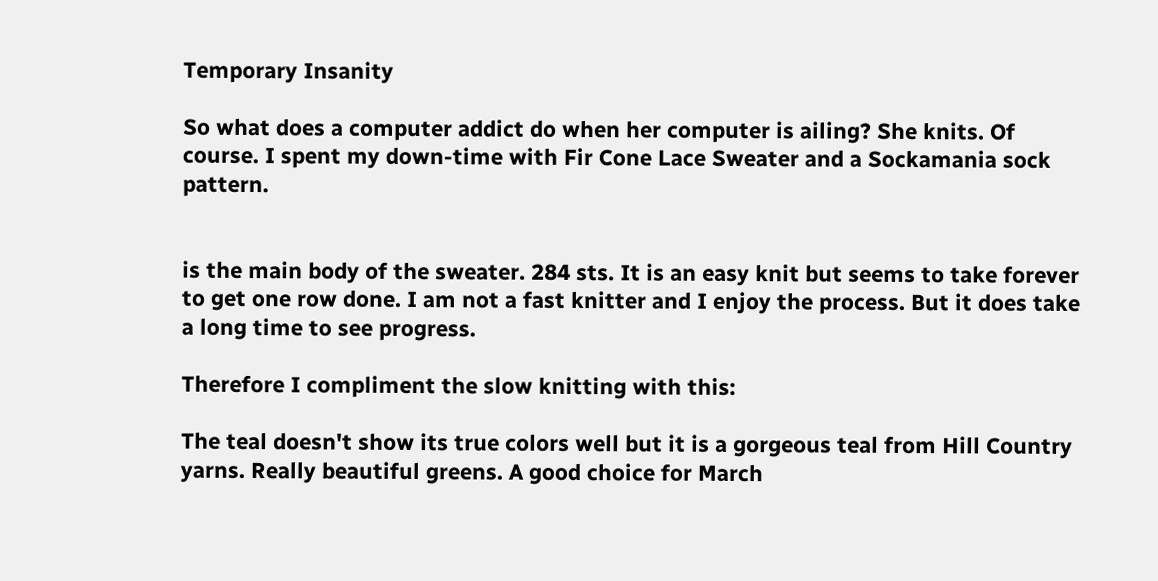Temporary Insanity

So what does a computer addict do when her computer is ailing? She knits. Of course. I spent my down-time with Fir Cone Lace Sweater and a Sockamania sock pattern.


is the main body of the sweater. 284 sts. It is an easy knit but seems to take forever to get one row done. I am not a fast knitter and I enjoy the process. But it does take a long time to see progress.

Therefore I compliment the slow knitting with this:

The teal doesn't show its true colors well but it is a gorgeous teal from Hill Country yarns. Really beautiful greens. A good choice for March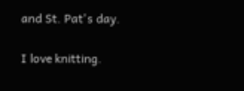and St. Pat's day.

I love knitting.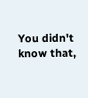You didn't know that,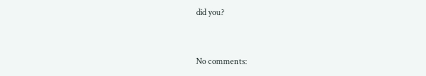did you?


No comments: